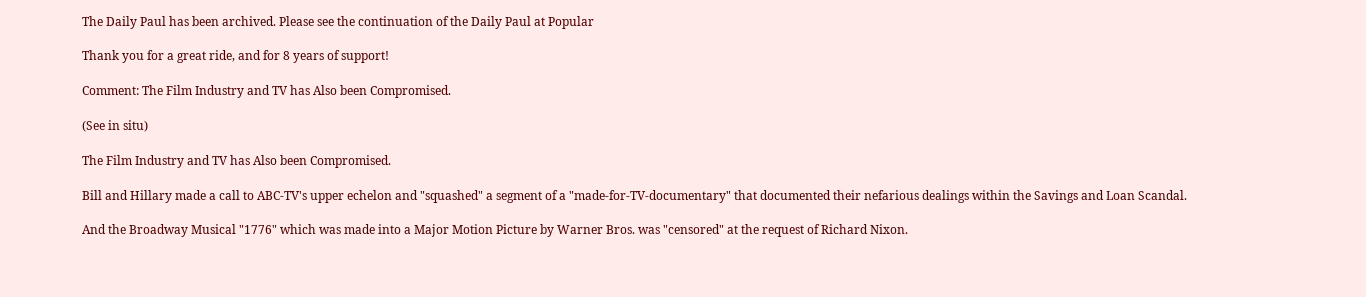The Daily Paul has been archived. Please see the continuation of the Daily Paul at Popular

Thank you for a great ride, and for 8 years of support!

Comment: The Film Industry and TV has Also been Compromised.

(See in situ)

The Film Industry and TV has Also been Compromised.

Bill and Hillary made a call to ABC-TV's upper echelon and "squashed" a segment of a "made-for-TV-documentary" that documented their nefarious dealings within the Savings and Loan Scandal.

And the Broadway Musical "1776" which was made into a Major Motion Picture by Warner Bros. was "censored" at the request of Richard Nixon.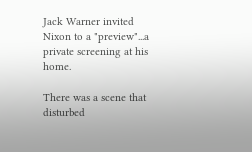Jack Warner invited Nixon to a "preview"...a private screening at his home.

There was a scene that disturbed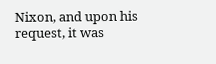Nixon, and upon his request, it was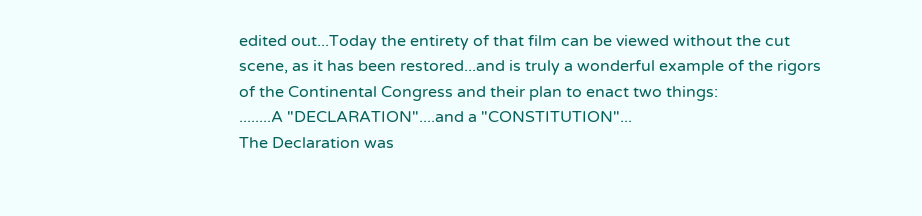edited out...Today the entirety of that film can be viewed without the cut scene, as it has been restored...and is truly a wonderful example of the rigors of the Continental Congress and their plan to enact two things:
........A "DECLARATION"....and a "CONSTITUTION"...
The Declaration was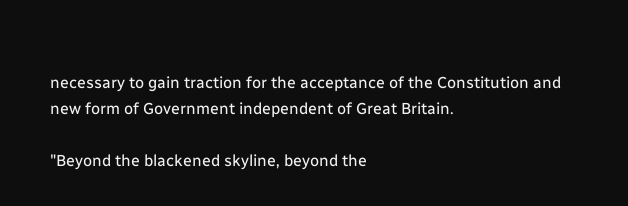necessary to gain traction for the acceptance of the Constitution and new form of Government independent of Great Britain.

"Beyond the blackened skyline, beyond the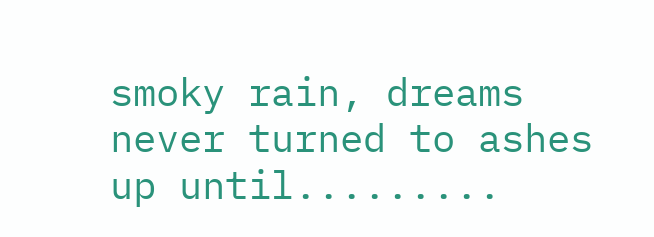smoky rain, dreams never turned to ashes up until.........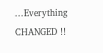...Everything CHANGED !!